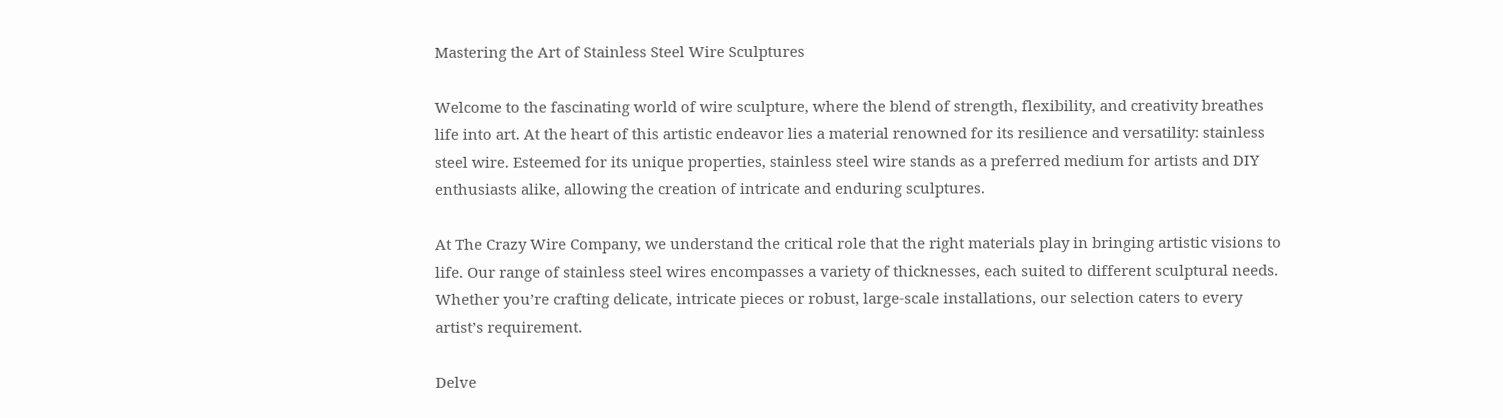Mastering the Art of Stainless Steel Wire Sculptures

Welcome to the fascinating world of wire sculpture, where the blend of strength, flexibility, and creativity breathes life into art. At the heart of this artistic endeavor lies a material renowned for its resilience and versatility: stainless steel wire. Esteemed for its unique properties, stainless steel wire stands as a preferred medium for artists and DIY enthusiasts alike, allowing the creation of intricate and enduring sculptures.

At The Crazy Wire Company, we understand the critical role that the right materials play in bringing artistic visions to life. Our range of stainless steel wires encompasses a variety of thicknesses, each suited to different sculptural needs. Whether you’re crafting delicate, intricate pieces or robust, large-scale installations, our selection caters to every artist’s requirement.

Delve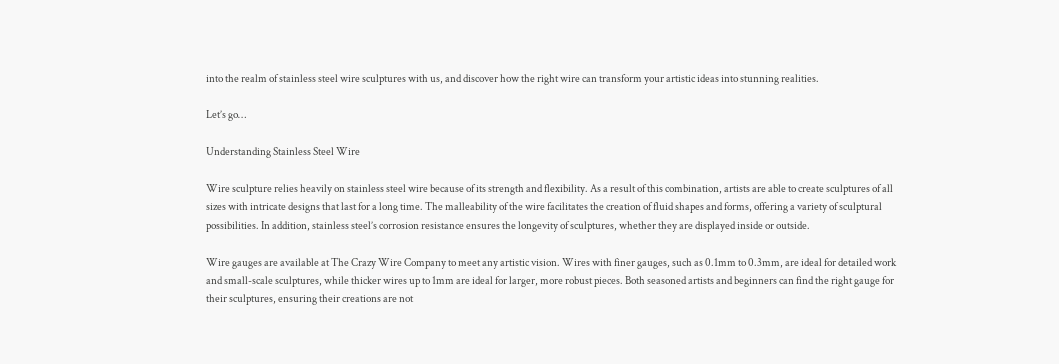into the realm of stainless steel wire sculptures with us, and discover how the right wire can transform your artistic ideas into stunning realities.

Let’s go…

Understanding Stainless Steel Wire

Wire sculpture relies heavily on stainless steel wire because of its strength and flexibility. As a result of this combination, artists are able to create sculptures of all sizes with intricate designs that last for a long time. The malleability of the wire facilitates the creation of fluid shapes and forms, offering a variety of sculptural possibilities. In addition, stainless steel’s corrosion resistance ensures the longevity of sculptures, whether they are displayed inside or outside.

Wire gauges are available at The Crazy Wire Company to meet any artistic vision. Wires with finer gauges, such as 0.1mm to 0.3mm, are ideal for detailed work and small-scale sculptures, while thicker wires up to 1mm are ideal for larger, more robust pieces. Both seasoned artists and beginners can find the right gauge for their sculptures, ensuring their creations are not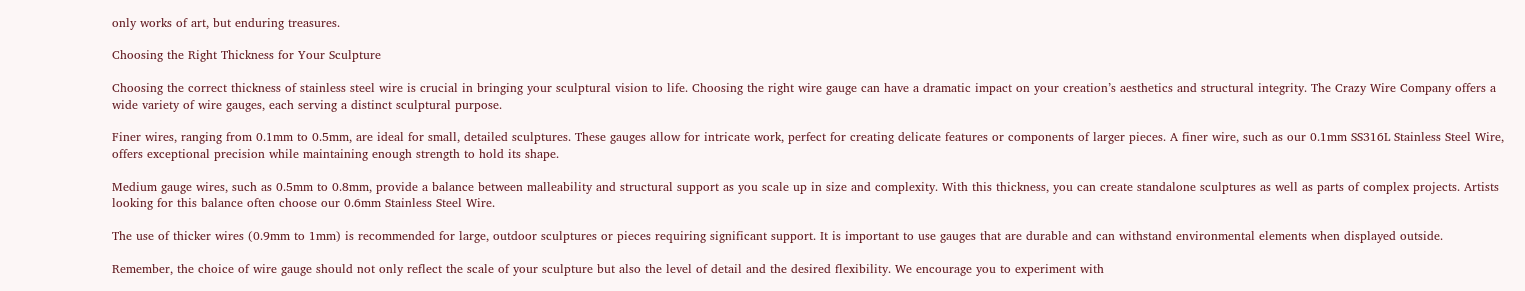only works of art, but enduring treasures.

Choosing the Right Thickness for Your Sculpture

Choosing the correct thickness of stainless steel wire is crucial in bringing your sculptural vision to life. Choosing the right wire gauge can have a dramatic impact on your creation’s aesthetics and structural integrity. The Crazy Wire Company offers a wide variety of wire gauges, each serving a distinct sculptural purpose.

Finer wires, ranging from 0.1mm to 0.5mm, are ideal for small, detailed sculptures. These gauges allow for intricate work, perfect for creating delicate features or components of larger pieces. A finer wire, such as our 0.1mm SS316L Stainless Steel Wire, offers exceptional precision while maintaining enough strength to hold its shape.

Medium gauge wires, such as 0.5mm to 0.8mm, provide a balance between malleability and structural support as you scale up in size and complexity. With this thickness, you can create standalone sculptures as well as parts of complex projects. Artists looking for this balance often choose our 0.6mm Stainless Steel Wire.

The use of thicker wires (0.9mm to 1mm) is recommended for large, outdoor sculptures or pieces requiring significant support. It is important to use gauges that are durable and can withstand environmental elements when displayed outside.

Remember, the choice of wire gauge should not only reflect the scale of your sculpture but also the level of detail and the desired flexibility. We encourage you to experiment with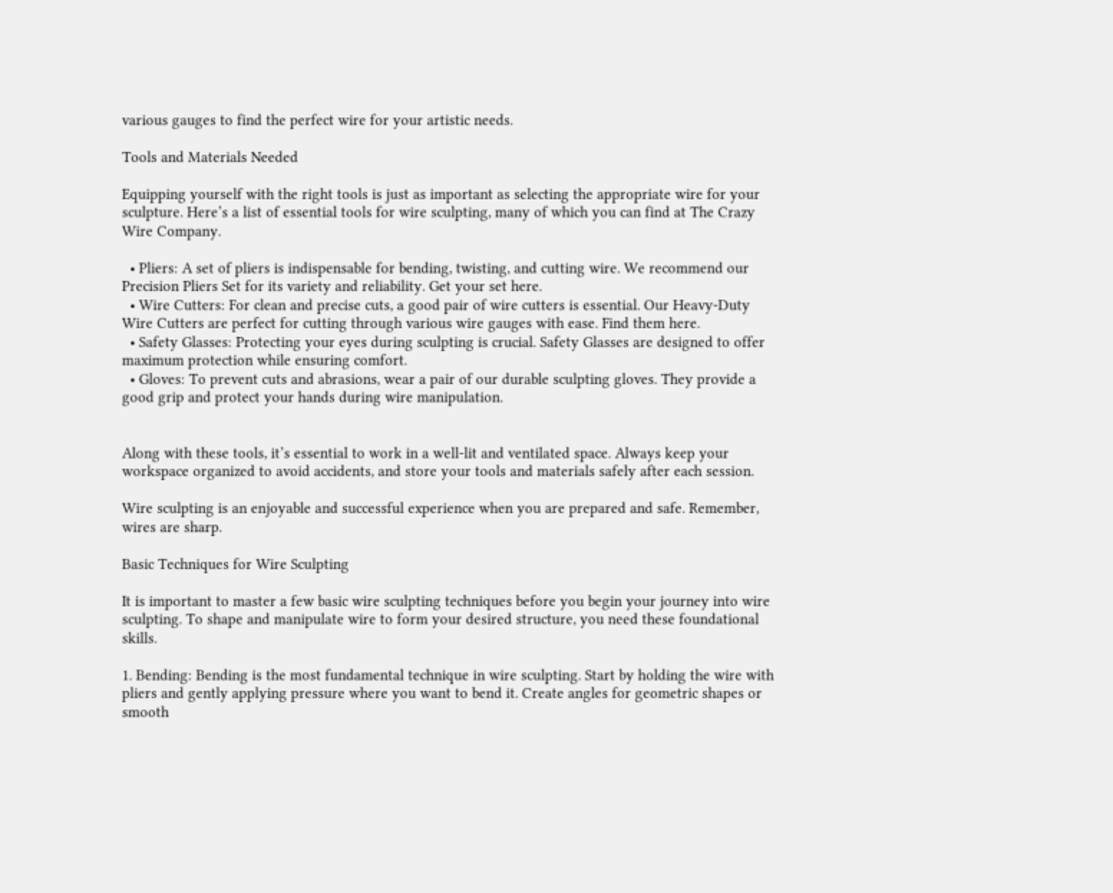various gauges to find the perfect wire for your artistic needs.

Tools and Materials Needed

Equipping yourself with the right tools is just as important as selecting the appropriate wire for your sculpture. Here’s a list of essential tools for wire sculpting, many of which you can find at The Crazy Wire Company.

  • Pliers: A set of pliers is indispensable for bending, twisting, and cutting wire. We recommend our Precision Pliers Set for its variety and reliability. Get your set here.
  • Wire Cutters: For clean and precise cuts, a good pair of wire cutters is essential. Our Heavy-Duty Wire Cutters are perfect for cutting through various wire gauges with ease. Find them here.
  • Safety Glasses: Protecting your eyes during sculpting is crucial. Safety Glasses are designed to offer maximum protection while ensuring comfort.
  • Gloves: To prevent cuts and abrasions, wear a pair of our durable sculpting gloves. They provide a good grip and protect your hands during wire manipulation.


Along with these tools, it’s essential to work in a well-lit and ventilated space. Always keep your workspace organized to avoid accidents, and store your tools and materials safely after each session.

Wire sculpting is an enjoyable and successful experience when you are prepared and safe. Remember, wires are sharp.

Basic Techniques for Wire Sculpting

It is important to master a few basic wire sculpting techniques before you begin your journey into wire sculpting. To shape and manipulate wire to form your desired structure, you need these foundational skills.

1. Bending: Bending is the most fundamental technique in wire sculpting. Start by holding the wire with pliers and gently applying pressure where you want to bend it. Create angles for geometric shapes or smooth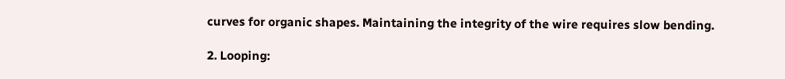curves for organic shapes. Maintaining the integrity of the wire requires slow bending.

2. Looping: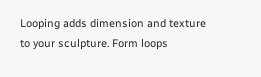Looping adds dimension and texture to your sculpture. Form loops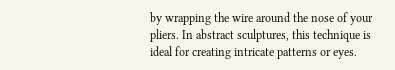by wrapping the wire around the nose of your pliers. In abstract sculptures, this technique is ideal for creating intricate patterns or eyes.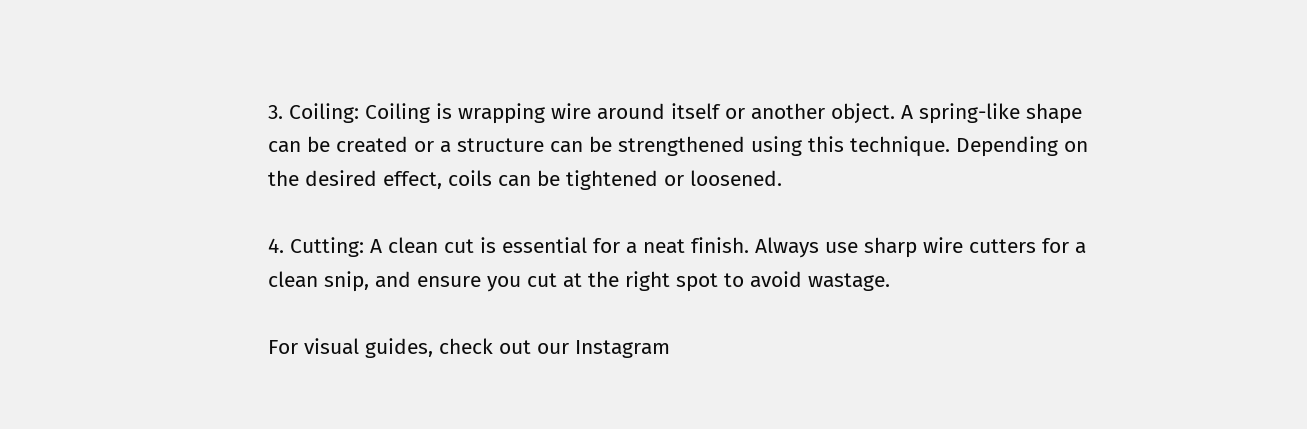3. Coiling: Coiling is wrapping wire around itself or another object. A spring-like shape can be created or a structure can be strengthened using this technique. Depending on the desired effect, coils can be tightened or loosened.

4. Cutting: A clean cut is essential for a neat finish. Always use sharp wire cutters for a clean snip, and ensure you cut at the right spot to avoid wastage.

For visual guides, check out our Instagram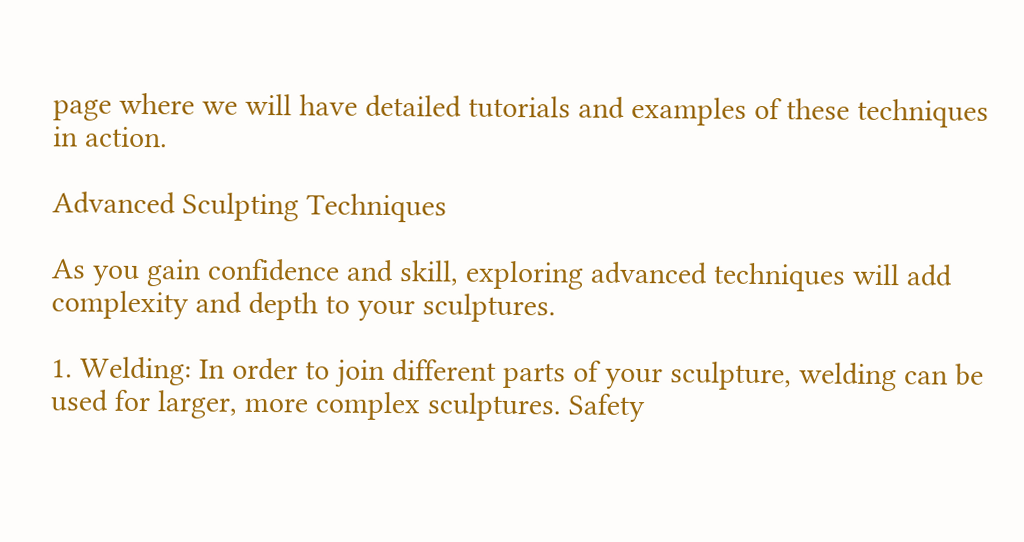page where we will have detailed tutorials and examples of these techniques in action.

Advanced Sculpting Techniques

As you gain confidence and skill, exploring advanced techniques will add complexity and depth to your sculptures.

1. Welding: In order to join different parts of your sculpture, welding can be used for larger, more complex sculptures. Safety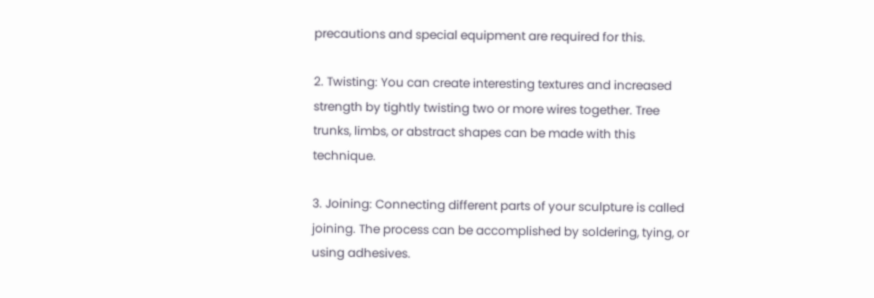precautions and special equipment are required for this.

2. Twisting: You can create interesting textures and increased strength by tightly twisting two or more wires together. Tree trunks, limbs, or abstract shapes can be made with this technique.

3. Joining: Connecting different parts of your sculpture is called joining. The process can be accomplished by soldering, tying, or using adhesives.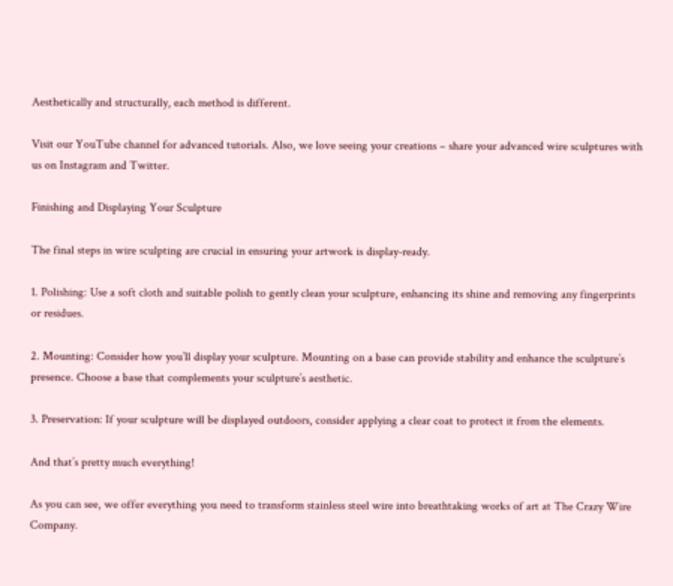Aesthetically and structurally, each method is different.

Visit our YouTube channel for advanced tutorials. Also, we love seeing your creations – share your advanced wire sculptures with us on Instagram and Twitter.

Finishing and Displaying Your Sculpture

The final steps in wire sculpting are crucial in ensuring your artwork is display-ready.

1. Polishing: Use a soft cloth and suitable polish to gently clean your sculpture, enhancing its shine and removing any fingerprints or residues.

2. Mounting: Consider how you’ll display your sculpture. Mounting on a base can provide stability and enhance the sculpture’s presence. Choose a base that complements your sculpture’s aesthetic.

3. Preservation: If your sculpture will be displayed outdoors, consider applying a clear coat to protect it from the elements.

And that’s pretty much everything!

As you can see, we offer everything you need to transform stainless steel wire into breathtaking works of art at The Crazy Wire Company.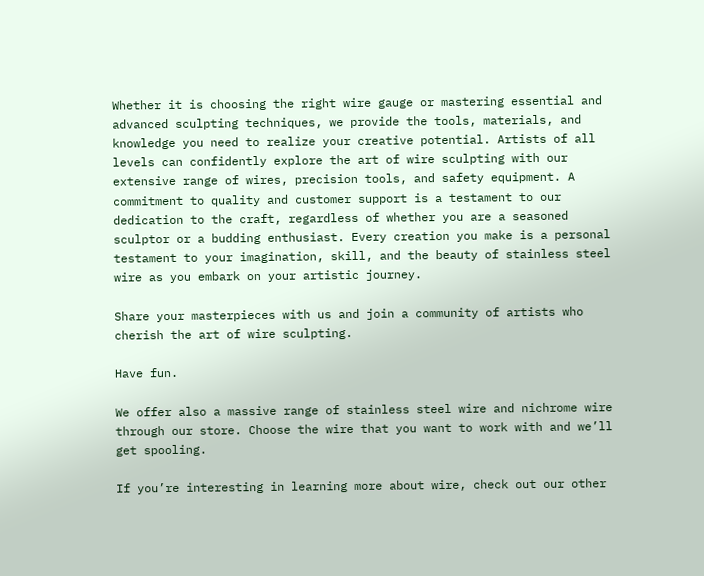Whether it is choosing the right wire gauge or mastering essential and advanced sculpting techniques, we provide the tools, materials, and knowledge you need to realize your creative potential. Artists of all levels can confidently explore the art of wire sculpting with our extensive range of wires, precision tools, and safety equipment. A commitment to quality and customer support is a testament to our dedication to the craft, regardless of whether you are a seasoned sculptor or a budding enthusiast. Every creation you make is a personal testament to your imagination, skill, and the beauty of stainless steel wire as you embark on your artistic journey.

Share your masterpieces with us and join a community of artists who cherish the art of wire sculpting.

Have fun.

We offer also a massive range of stainless steel wire and nichrome wire through our store. Choose the wire that you want to work with and we’ll get spooling.

If you’re interesting in learning more about wire, check out our other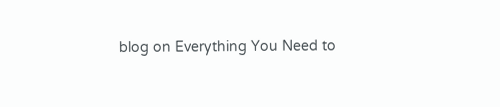blog on Everything You Need to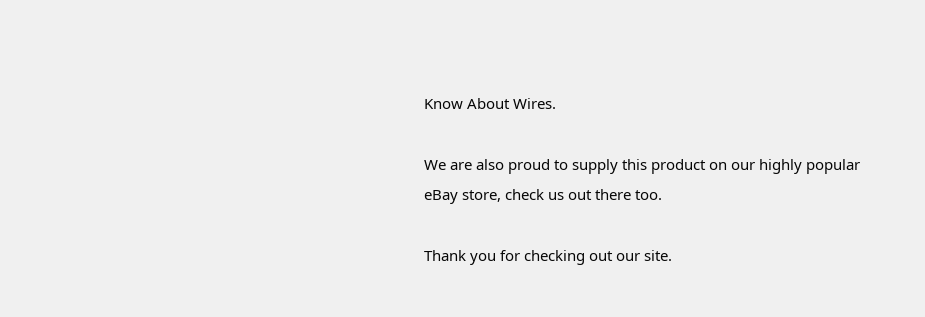Know About Wires.

We are also proud to supply this product on our highly popular eBay store, check us out there too.

Thank you for checking out our site.